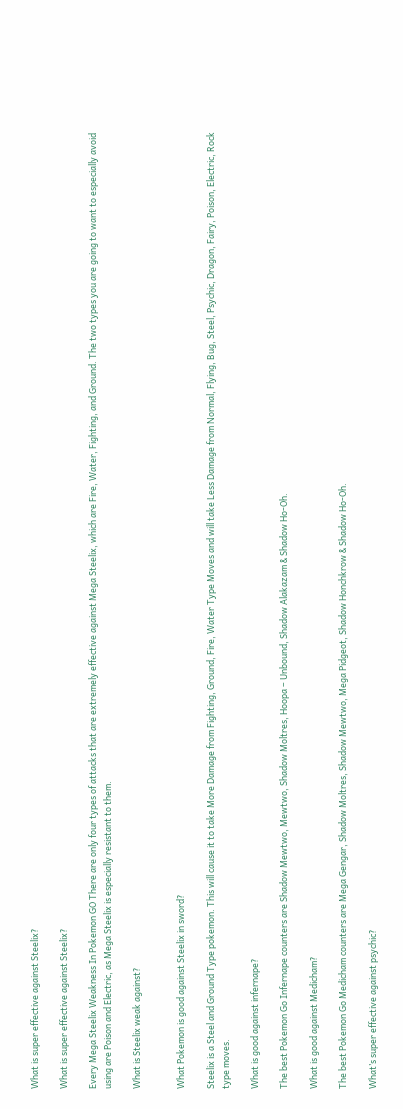What is super effective against Steelix?

What is super effective against Steelix?

Every Mega Steelix Weakness In Pokemon GO There are only four types of attacks that are extremely effective against Mega Steelix, which are Fire, Water, Fighting, and Ground. The two types you are going to want to especially avoid using are Poison and Electric, as Mega Steelix is especially resistant to them.

What is Steelix weak against?


What Pokemon is good against Steelix in sword?

Steelix is a Steel and Ground Type pokemon. This will cause it to take More Damage from Fighting, Ground, Fire, Water Type Moves and will take Less Damage from Normal, Flying, Bug, Steel, Psychic, Dragon, Fairy, Poison, Electric, Rock type moves.

What is good against infernape?

The best Pokemon Go Infernape counters are Shadow Mewtwo, Mewtwo, Shadow Moltres, Hoopa – Unbound, Shadow Alakazam & Shadow Ho-Oh.

What is good against Medicham?

The best Pokemon Go Medicham counters are Mega Gengar, Shadow Moltres, Shadow Mewtwo, Mega Pidgeot, Shadow Honchkrow & Shadow Ho-Oh.

What’s super effective against psychic?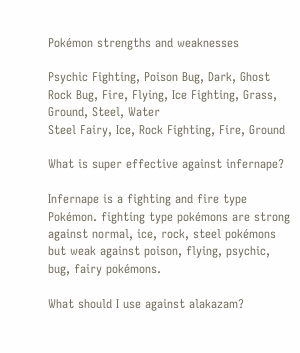Pokémon strengths and weaknesses

Psychic Fighting, Poison Bug, Dark, Ghost
Rock Bug, Fire, Flying, Ice Fighting, Grass, Ground, Steel, Water
Steel Fairy, Ice, Rock Fighting, Fire, Ground

What is super effective against infernape?

Infernape is a fighting and fire type Pokémon. fighting type pokémons are strong against normal, ice, rock, steel pokémons but weak against poison, flying, psychic, bug, fairy pokémons.

What should I use against alakazam?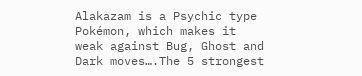Alakazam is a Psychic type Pokémon, which makes it weak against Bug, Ghost and Dark moves….The 5 strongest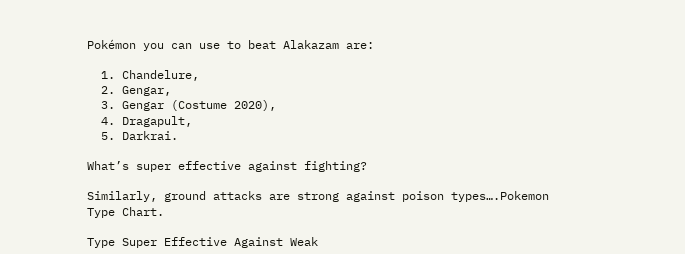Pokémon you can use to beat Alakazam are:

  1. Chandelure,
  2. Gengar,
  3. Gengar (Costume 2020),
  4. Dragapult,
  5. Darkrai.

What’s super effective against fighting?

Similarly, ground attacks are strong against poison types….Pokemon Type Chart.

Type Super Effective Against Weak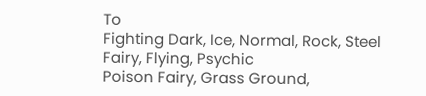To
Fighting Dark, Ice, Normal, Rock, Steel Fairy, Flying, Psychic
Poison Fairy, Grass Ground,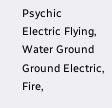Psychic
Electric Flying, Water Ground
Ground Electric, Fire,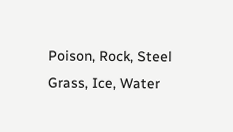Poison, Rock, Steel Grass, Ice, Water